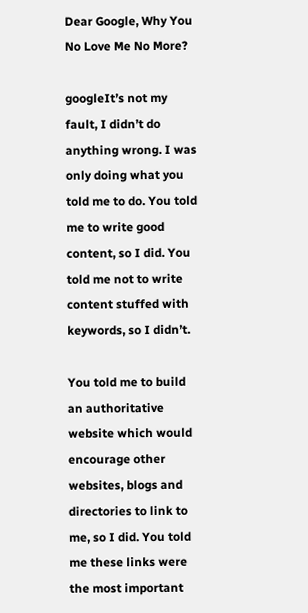Dear Google, Why You No Love Me No More?

googleIt’s not my fault, I didn’t do anything wrong. I was only doing what you told me to do. You told me to write good content, so I did. You told me not to write content stuffed with keywords, so I didn’t.

You told me to build an authoritative website which would encourage other websites, blogs and directories to link to me, so I did. You told me these links were the most important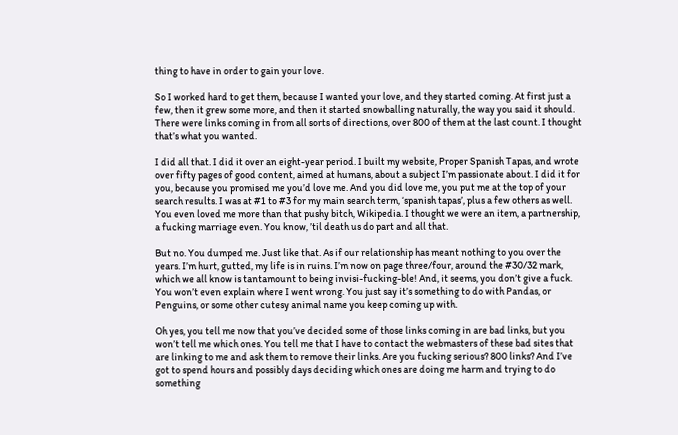thing to have in order to gain your love.

So I worked hard to get them, because I wanted your love, and they started coming. At first just a few, then it grew some more, and then it started snowballing naturally, the way you said it should. There were links coming in from all sorts of directions, over 800 of them at the last count. I thought that’s what you wanted.

I did all that. I did it over an eight-year period. I built my website, Proper Spanish Tapas, and wrote over fifty pages of good content, aimed at humans, about a subject I’m passionate about. I did it for you, because you promised me you’d love me. And you did love me, you put me at the top of your search results. I was at #1 to #3 for my main search term, ‘spanish tapas’, plus a few others as well. You even loved me more than that pushy bitch, Wikipedia. I thought we were an item, a partnership, a fucking marriage even. You know, ’til death us do part and all that.

But no. You dumped me. Just like that. As if our relationship has meant nothing to you over the years. I’m hurt, gutted, my life is in ruins. I’m now on page three/four, around the #30/32 mark, which we all know is tantamount to being invisi-fucking-ble! And, it seems, you don’t give a fuck. You won’t even explain where I went wrong. You just say it’s something to do with Pandas, or Penguins, or some other cutesy animal name you keep coming up with.

Oh yes, you tell me now that you’ve decided some of those links coming in are bad links, but you won’t tell me which ones. You tell me that I have to contact the webmasters of these bad sites that are linking to me and ask them to remove their links. Are you fucking serious? 800 links? And I’ve got to spend hours and possibly days deciding which ones are doing me harm and trying to do something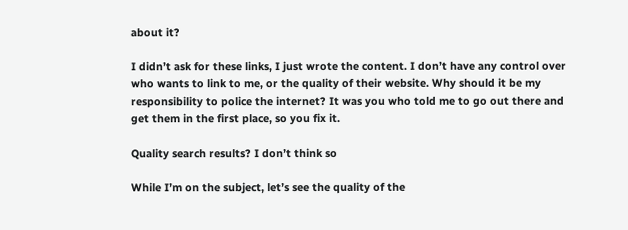about it?

I didn’t ask for these links, I just wrote the content. I don’t have any control over who wants to link to me, or the quality of their website. Why should it be my responsibility to police the internet? It was you who told me to go out there and get them in the first place, so you fix it.

Quality search results? I don’t think so

While I’m on the subject, let’s see the quality of the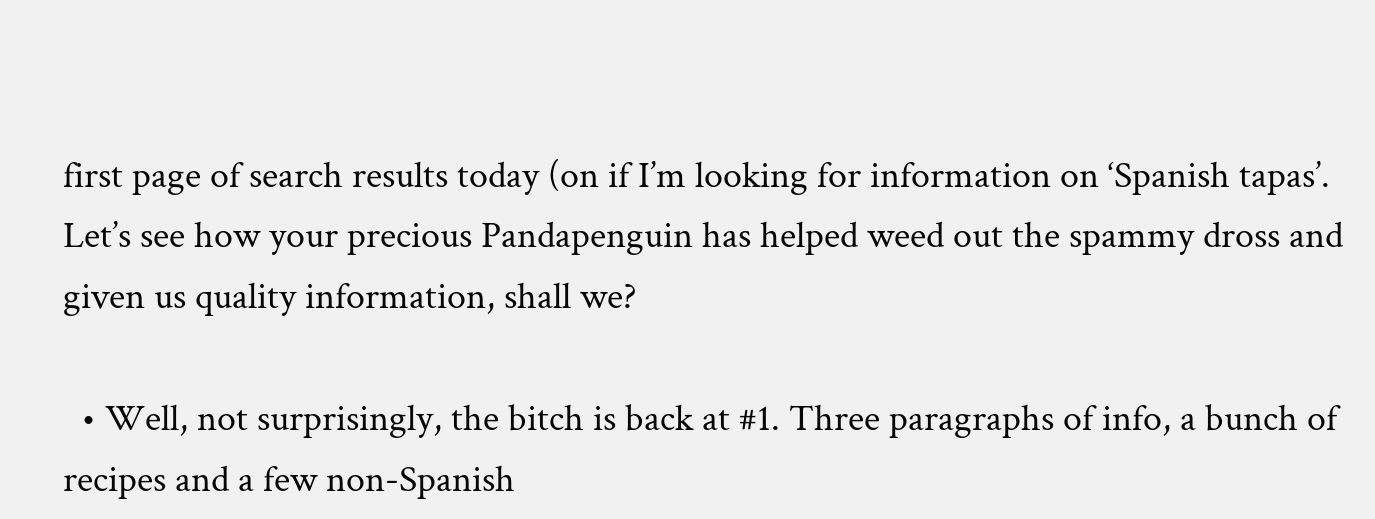first page of search results today (on if I’m looking for information on ‘Spanish tapas’. Let’s see how your precious Pandapenguin has helped weed out the spammy dross and given us quality information, shall we?

  • Well, not surprisingly, the bitch is back at #1. Three paragraphs of info, a bunch of recipes and a few non-Spanish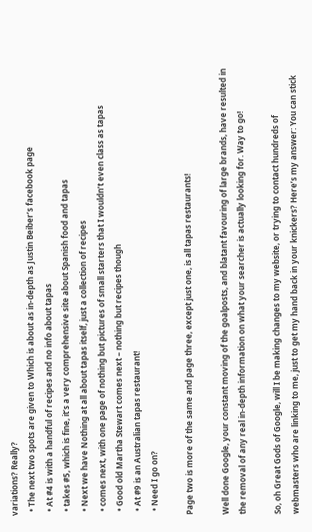variations? Really?
  • The next two spots are given to Which is about as in-depth as Justin Beiber’s facebook page
  • At #4 is with a handful of recipes and no info about tapas
  • takes #5, which is fine, it’s a very comprehensive site about Spanish food and tapas
  • Next we have Nothing at all about tapas itself, just a collection of recipes
  • comes next, with one page of nothing but pictures of small starters that I wouldn’t even class as tapas
  • Good old Martha Stewart comes next – nothing but recipes though
  • At #9 is an Australian tapas restaurant!
  • Need I go on?

Page two is more of the same and page three, except just one, is all tapas restaurants!

Well done Google, your constant moving of the goalposts, and blatant favouring of large brands, have resulted in the removal of any real in-depth information on what your searcher is actually looking for. Way to go!

So, oh Great Gods of Google, will I be making changes to my website, or trying to contact hundreds of webmasters who are linking to me, just to get my hand back in your knickers? Here’s my answer: You can stick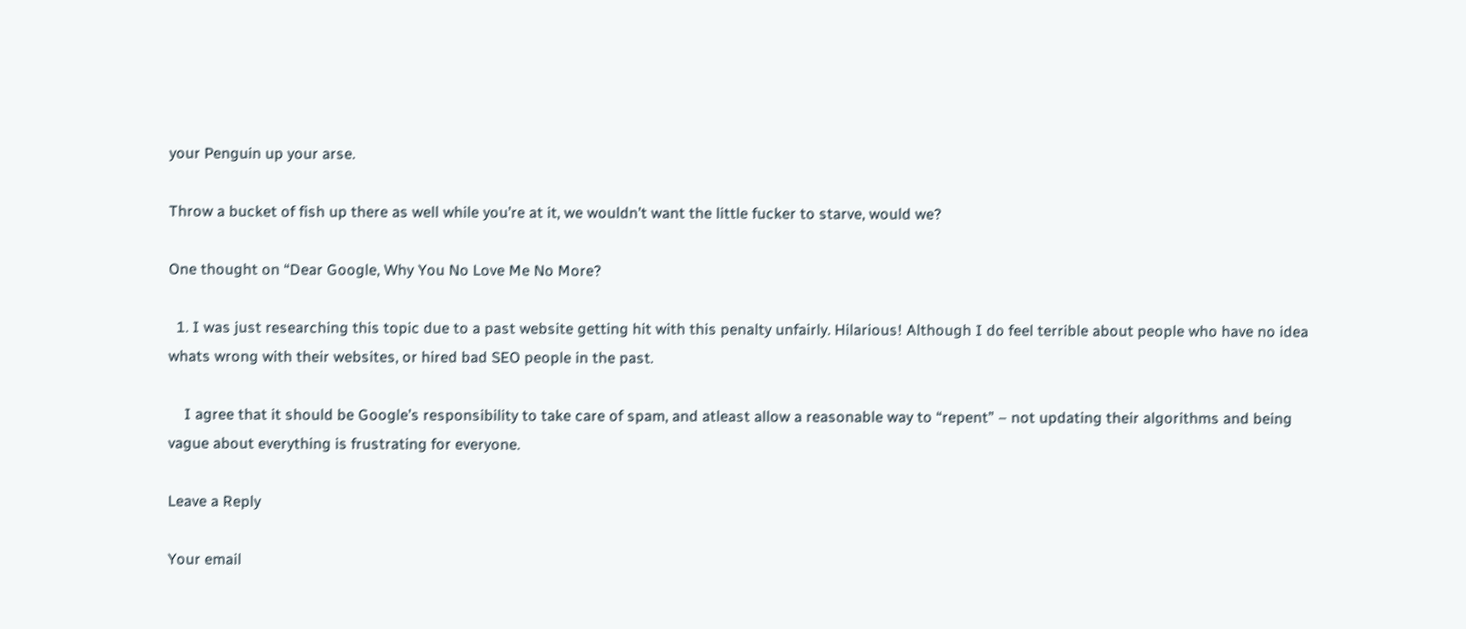your Penguin up your arse.

Throw a bucket of fish up there as well while you’re at it, we wouldn’t want the little fucker to starve, would we?

One thought on “Dear Google, Why You No Love Me No More?

  1. I was just researching this topic due to a past website getting hit with this penalty unfairly. Hilarious! Although I do feel terrible about people who have no idea whats wrong with their websites, or hired bad SEO people in the past.

    I agree that it should be Google’s responsibility to take care of spam, and atleast allow a reasonable way to “repent” – not updating their algorithms and being vague about everything is frustrating for everyone.

Leave a Reply

Your email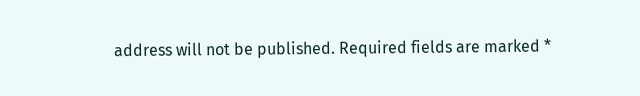address will not be published. Required fields are marked *